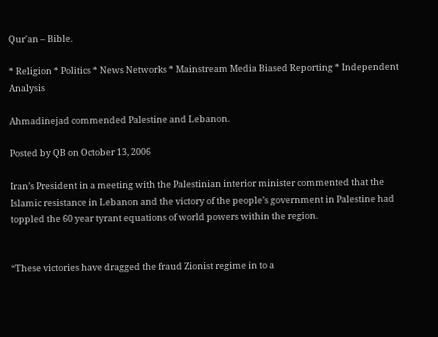Qur'an – Bible.

* Religion * Politics * News Networks * Mainstream Media Biased Reporting * Independent Analysis

Ahmadinejad commended Palestine and Lebanon.

Posted by QB on October 13, 2006

Iran’s President in a meeting with the Palestinian interior minister commented that the Islamic resistance in Lebanon and the victory of the people’s government in Palestine had toppled the 60 year tyrant equations of world powers within the region.


“These victories have dragged the fraud Zionist regime in to a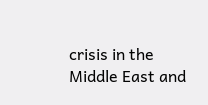crisis in the Middle East and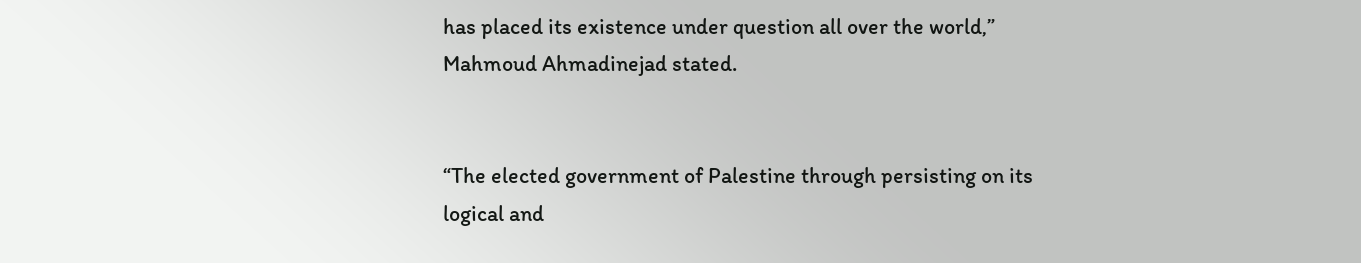has placed its existence under question all over the world,” Mahmoud Ahmadinejad stated.


“The elected government of Palestine through persisting on its logical and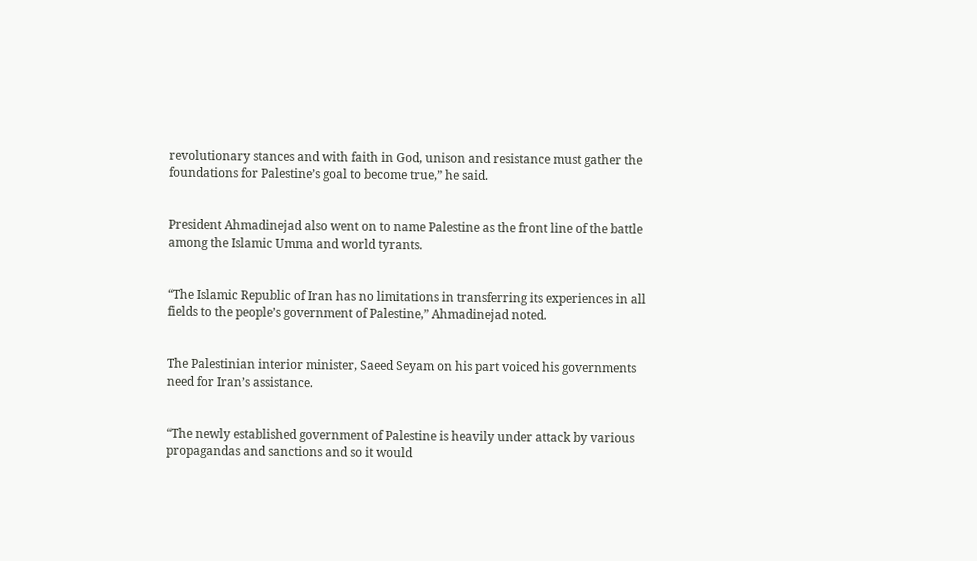revolutionary stances and with faith in God, unison and resistance must gather the foundations for Palestine’s goal to become true,” he said.


President Ahmadinejad also went on to name Palestine as the front line of the battle among the Islamic Umma and world tyrants.


“The Islamic Republic of Iran has no limitations in transferring its experiences in all fields to the people’s government of Palestine,” Ahmadinejad noted.


The Palestinian interior minister, Saeed Seyam on his part voiced his governments need for Iran’s assistance.


“The newly established government of Palestine is heavily under attack by various propagandas and sanctions and so it would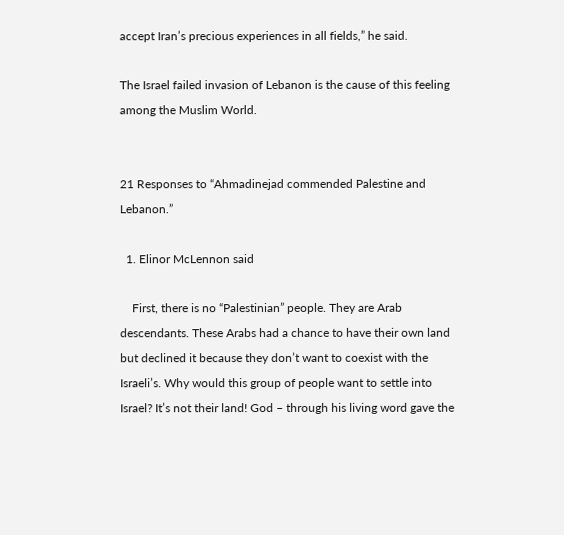accept Iran’s precious experiences in all fields,” he said.

The Israel failed invasion of Lebanon is the cause of this feeling among the Muslim World.


21 Responses to “Ahmadinejad commended Palestine and Lebanon.”

  1. Elinor McLennon said

    First, there is no “Palestinian” people. They are Arab descendants. These Arabs had a chance to have their own land but declined it because they don’t want to coexist with the Israeli’s. Why would this group of people want to settle into Israel? It’s not their land! God – through his living word gave the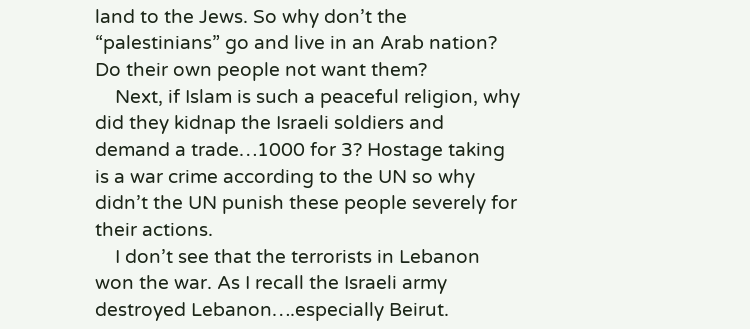land to the Jews. So why don’t the “palestinians” go and live in an Arab nation? Do their own people not want them?
    Next, if Islam is such a peaceful religion, why did they kidnap the Israeli soldiers and demand a trade…1000 for 3? Hostage taking is a war crime according to the UN so why didn’t the UN punish these people severely for their actions.
    I don’t see that the terrorists in Lebanon won the war. As I recall the Israeli army destroyed Lebanon….especially Beirut.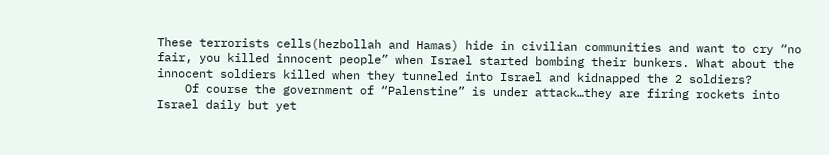These terrorists cells(hezbollah and Hamas) hide in civilian communities and want to cry “no fair, you killed innocent people” when Israel started bombing their bunkers. What about the innocent soldiers killed when they tunneled into Israel and kidnapped the 2 soldiers?
    Of course the government of “Palenstine” is under attack…they are firing rockets into Israel daily but yet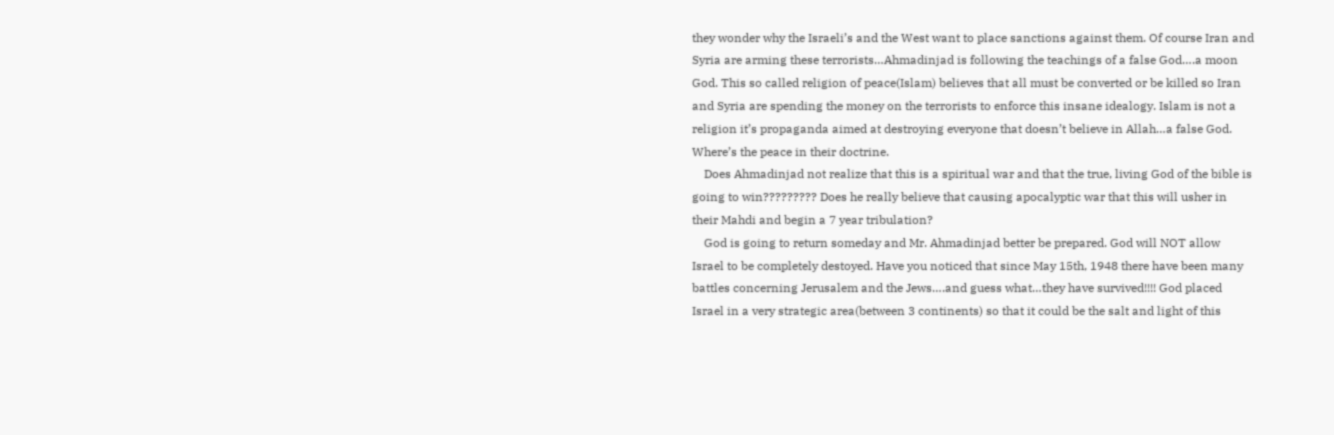they wonder why the Israeli’s and the West want to place sanctions against them. Of course Iran and Syria are arming these terrorists…Ahmadinjad is following the teachings of a false God….a moon God. This so called religion of peace(Islam) believes that all must be converted or be killed so Iran and Syria are spending the money on the terrorists to enforce this insane idealogy. Islam is not a religion it’s propaganda aimed at destroying everyone that doesn’t believe in Allah…a false God. Where’s the peace in their doctrine.
    Does Ahmadinjad not realize that this is a spiritual war and that the true, living God of the bible is going to win????????? Does he really believe that causing apocalyptic war that this will usher in their Mahdi and begin a 7 year tribulation?
    God is going to return someday and Mr. Ahmadinjad better be prepared. God will NOT allow Israel to be completely destoyed. Have you noticed that since May 15th, 1948 there have been many battles concerning Jerusalem and the Jews….and guess what…they have survived!!!! God placed Israel in a very strategic area(between 3 continents) so that it could be the salt and light of this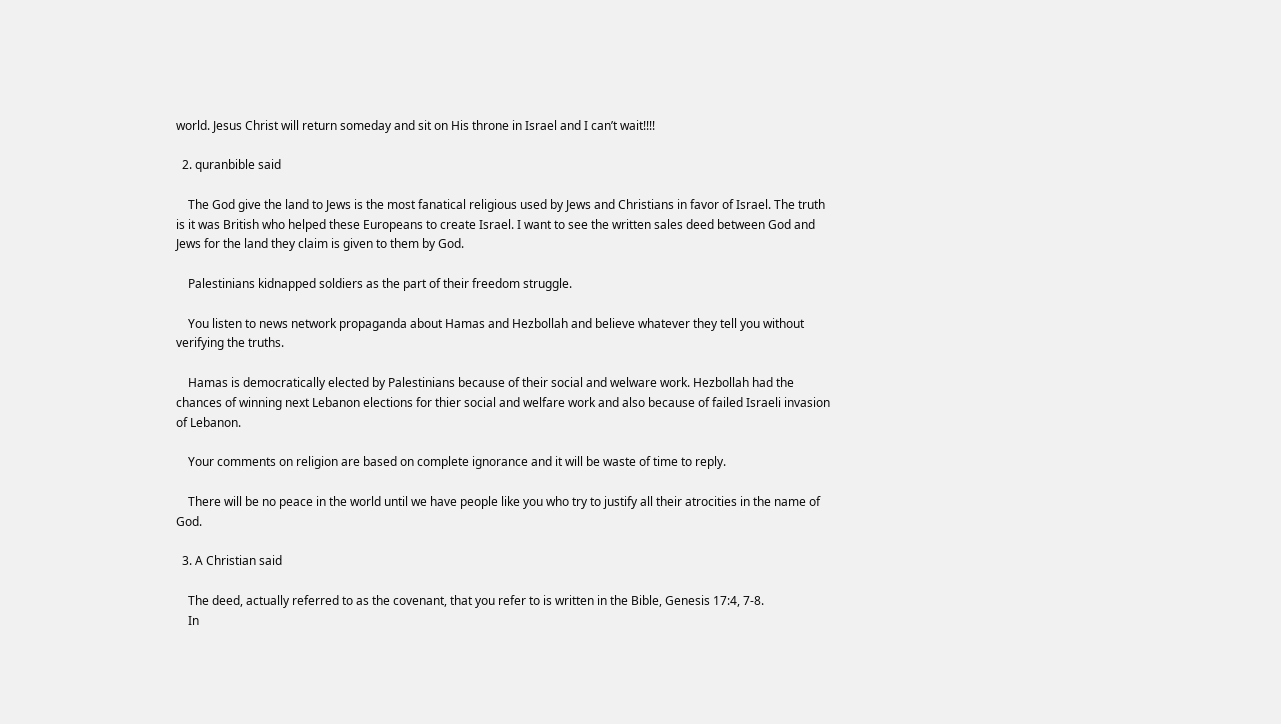world. Jesus Christ will return someday and sit on His throne in Israel and I can’t wait!!!!

  2. quranbible said

    The God give the land to Jews is the most fanatical religious used by Jews and Christians in favor of Israel. The truth is it was British who helped these Europeans to create Israel. I want to see the written sales deed between God and Jews for the land they claim is given to them by God.

    Palestinians kidnapped soldiers as the part of their freedom struggle.

    You listen to news network propaganda about Hamas and Hezbollah and believe whatever they tell you without verifying the truths.

    Hamas is democratically elected by Palestinians because of their social and welware work. Hezbollah had the chances of winning next Lebanon elections for thier social and welfare work and also because of failed Israeli invasion of Lebanon.

    Your comments on religion are based on complete ignorance and it will be waste of time to reply.

    There will be no peace in the world until we have people like you who try to justify all their atrocities in the name of God.

  3. A Christian said

    The deed, actually referred to as the covenant, that you refer to is written in the Bible, Genesis 17:4, 7-8.
    In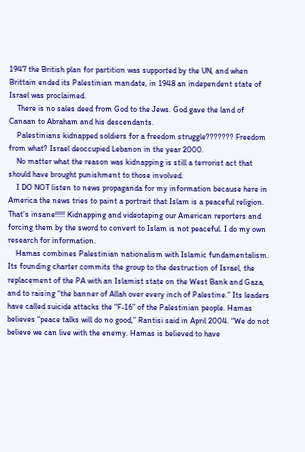1947 the British plan for partition was supported by the UN, and when Brittain ended its Palestinian mandate, in 1948 an independent state of Israel was proclaimed.
    There is no sales deed from God to the Jews. God gave the land of Canaan to Abraham and his descendants.
    Palestinians kidnapped soldiers for a freedom struggle??????? Freedom from what? Israel deoccupied Lebanon in the year 2000.
    No matter what the reason was kidnapping is still a terrorist act that should have brought punishment to those involved.
    I DO NOT listen to news propaganda for my information because here in America the news tries to paint a portrait that Islam is a peaceful religion. That’s insane!!!!! Kidnapping and videotaping our American reporters and forcing them by the sword to convert to Islam is not peaceful. I do my own research for information.
    Hamas combines Palestinian nationalism with Islamic fundamentalism. Its founding charter commits the group to the destruction of Israel, the replacement of the PA with an Islamist state on the West Bank and Gaza, and to raising “the banner of Allah over every inch of Palestine.” Its leaders have called suicide attacks the “F-16” of the Palestinian people. Hamas believes “peace talks will do no good,” Rantisi said in April 2004. “We do not believe we can live with the enemy. Hamas is believed to have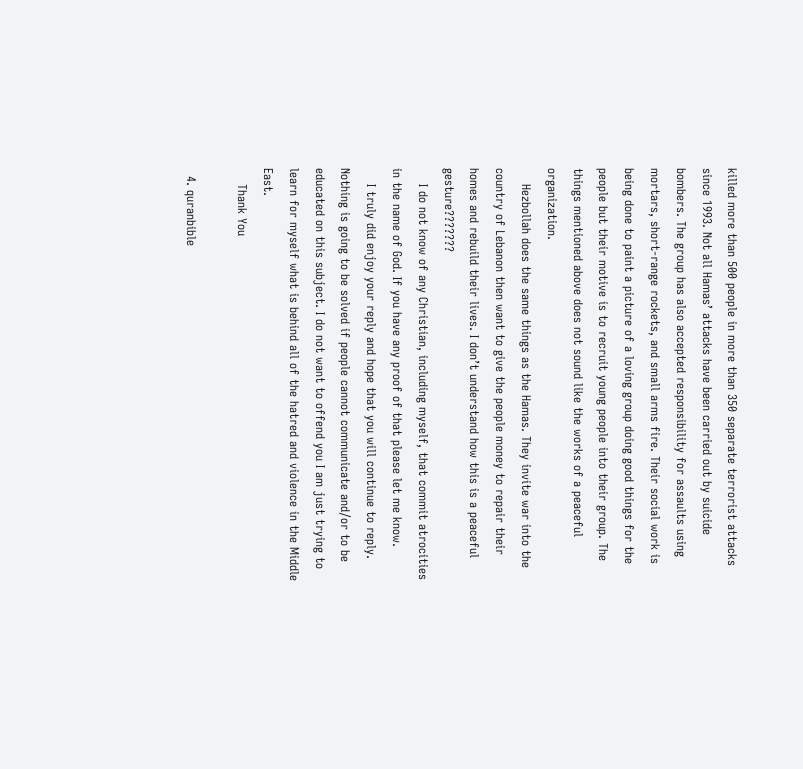killed more than 500 people in more than 350 separate terrorist attacks since 1993. Not all Hamas’ attacks have been carried out by suicide bombers. The group has also accepted responsibility for assaults using mortars, short-range rockets, and small arms fire. Their social work is being done to paint a picture of a loving group doing good things for the people but their motive is to recruit young people into their group. The things mentioned above does not sound like the works of a peaceful organization.
    Hezbollah does the same things as the Hamas. They invite war into the country of Lebanon then want to give the people money to repair their homes and rebuild their lives. I don’t understand how this is a peaceful gesture???????
    I do not know of any Christian, including myself, that commit atrocities in the name of God. If you have any proof of that please let me know.
    I truly did enjoy your reply and hope that you will continue to reply. Nothing is going to be solved if people cannot communicate and/or to be educated on this subject. I do not want to offend you I am just trying to learn for myself what is behind all of the hatred and violence in the Middle East.
    Thank You

  4. quranbible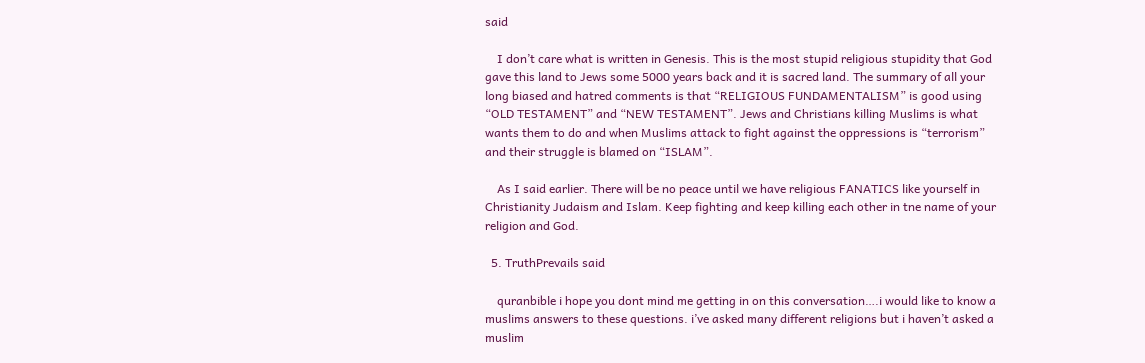said

    I don’t care what is written in Genesis. This is the most stupid religious stupidity that God gave this land to Jews some 5000 years back and it is sacred land. The summary of all your long biased and hatred comments is that “RELIGIOUS FUNDAMENTALISM” is good using “OLD TESTAMENT” and “NEW TESTAMENT”. Jews and Christians killing Muslims is what wants them to do and when Muslims attack to fight against the oppressions is “terrorism” and their struggle is blamed on “ISLAM”.

    As I said earlier. There will be no peace until we have religious FANATICS like yourself in Christianity Judaism and Islam. Keep fighting and keep killing each other in tne name of your religion and God.

  5. TruthPrevails said

    quranbible i hope you dont mind me getting in on this conversation….i would like to know a muslims answers to these questions. i’ve asked many different religions but i haven’t asked a muslim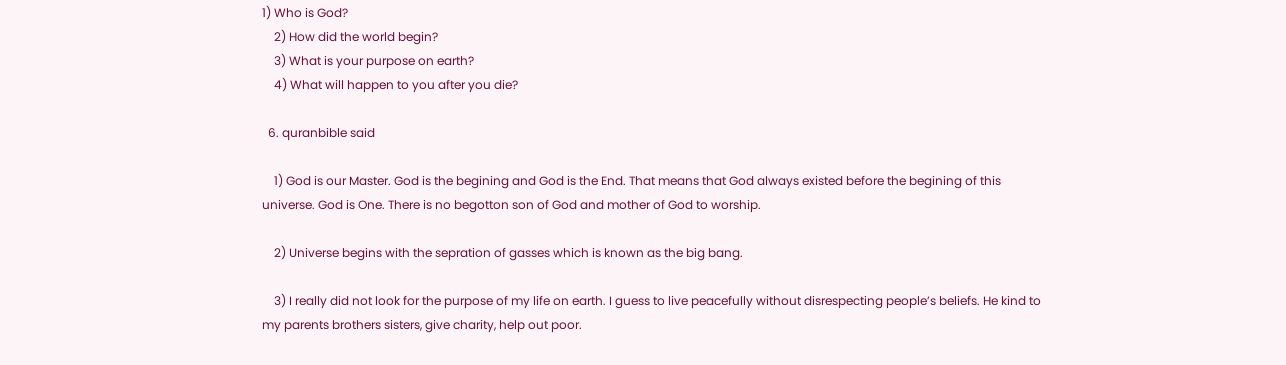1) Who is God?
    2) How did the world begin?
    3) What is your purpose on earth?
    4) What will happen to you after you die?

  6. quranbible said

    1) God is our Master. God is the begining and God is the End. That means that God always existed before the begining of this universe. God is One. There is no begotton son of God and mother of God to worship.

    2) Universe begins with the sepration of gasses which is known as the big bang.

    3) I really did not look for the purpose of my life on earth. I guess to live peacefully without disrespecting people’s beliefs. He kind to my parents brothers sisters, give charity, help out poor.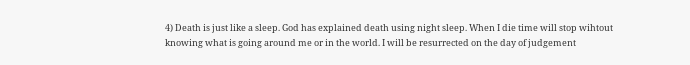4) Death is just like a sleep. God has explained death using night sleep. When I die time will stop wihtout knowing what is going around me or in the world. I will be resurrected on the day of judgement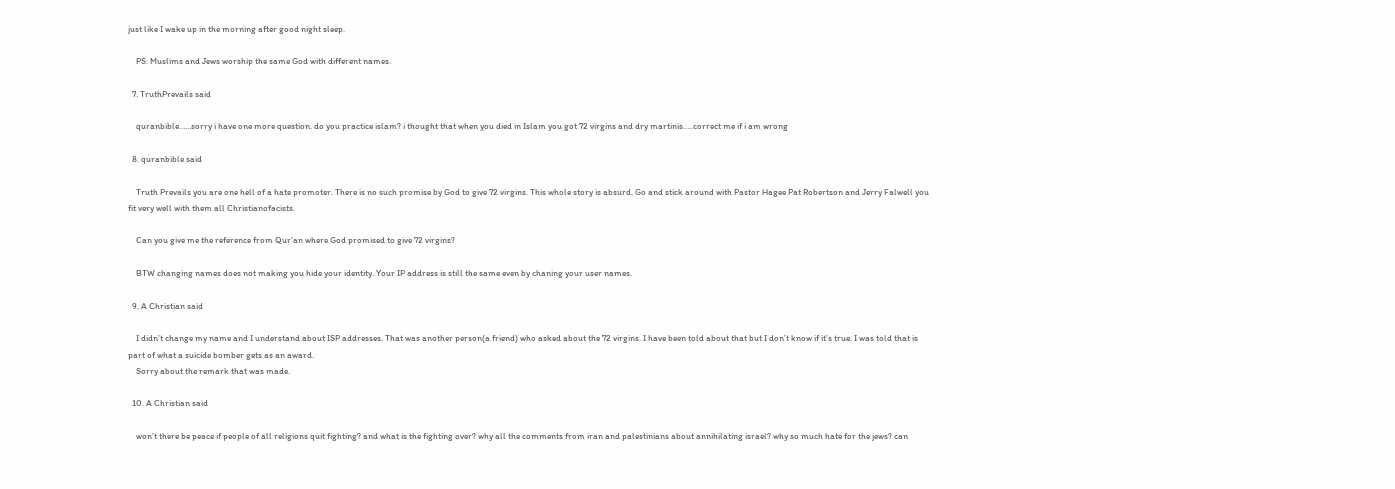just like I wake up in the morning after good night sleep.

    PS: Muslims and Jews worship the same God with different names.

  7. TruthPrevails said

    quranbible……sorry i have one more question. do you practice islam? i thought that when you died in Islam you got 72 virgins and dry martinis…..correct me if i am wrong

  8. quranbible said

    Truth Prevails you are one hell of a hate promoter. There is no such promise by God to give 72 virgins. This whole story is absurd. Go and stick around with Pastor Hagee Pat Robertson and Jerry Falwell you fit very well with them all Christianofacists.

    Can you give me the reference from Qur’an where God promised to give 72 virgins?

    BTW changing names does not making you hide your identity. Your IP address is still the same even by chaning your user names.

  9. A Christian said

    I didn’t change my name and I understand about ISP addresses. That was another person(a friend) who asked about the 72 virgins. I have been told about that but I don’t know if it’s true. I was told that is part of what a suicide bomber gets as an award.
    Sorry about the remark that was made.

  10. A Christian said

    won’t there be peace if people of all religions quit fighting? and what is the fighting over? why all the comments from iran and palestinians about annihilating israel? why so much hate for the jews? can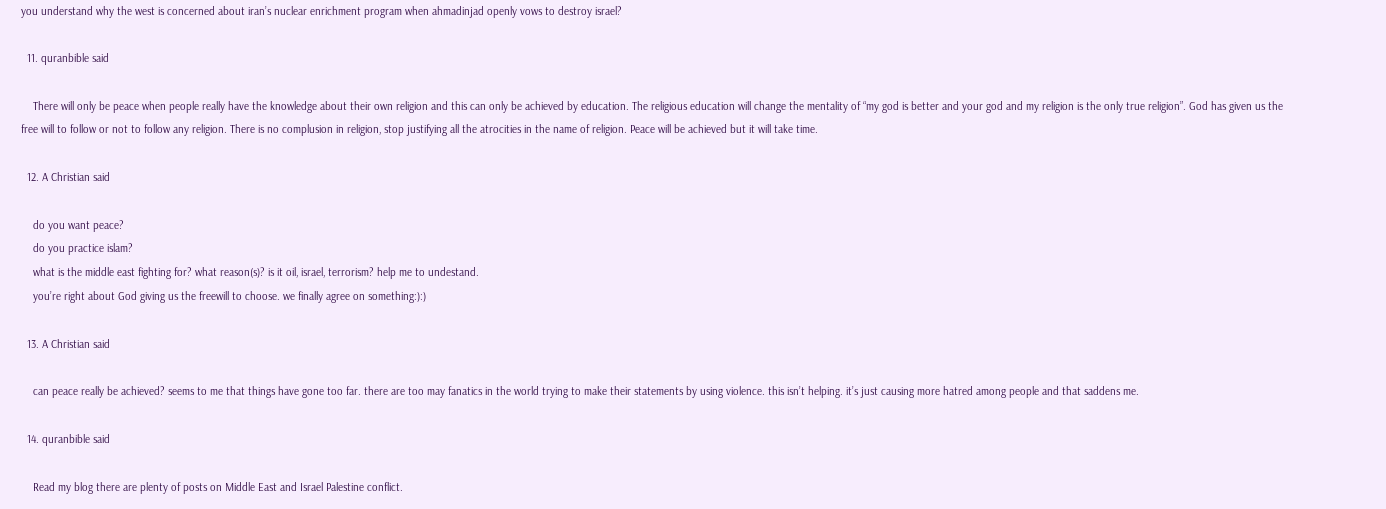you understand why the west is concerned about iran’s nuclear enrichment program when ahmadinjad openly vows to destroy israel?

  11. quranbible said

    There will only be peace when people really have the knowledge about their own religion and this can only be achieved by education. The religious education will change the mentality of “my god is better and your god and my religion is the only true religion”. God has given us the free will to follow or not to follow any religion. There is no complusion in religion, stop justifying all the atrocities in the name of religion. Peace will be achieved but it will take time.

  12. A Christian said

    do you want peace?
    do you practice islam?
    what is the middle east fighting for? what reason(s)? is it oil, israel, terrorism? help me to undestand.
    you’re right about God giving us the freewill to choose. we finally agree on something:):)

  13. A Christian said

    can peace really be achieved? seems to me that things have gone too far. there are too may fanatics in the world trying to make their statements by using violence. this isn’t helping. it’s just causing more hatred among people and that saddens me.

  14. quranbible said

    Read my blog there are plenty of posts on Middle East and Israel Palestine conflict.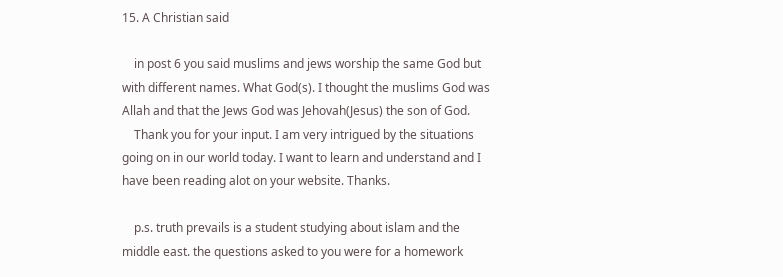15. A Christian said

    in post 6 you said muslims and jews worship the same God but with different names. What God(s). I thought the muslims God was Allah and that the Jews God was Jehovah(Jesus) the son of God.
    Thank you for your input. I am very intrigued by the situations going on in our world today. I want to learn and understand and I have been reading alot on your website. Thanks.

    p.s. truth prevails is a student studying about islam and the middle east. the questions asked to you were for a homework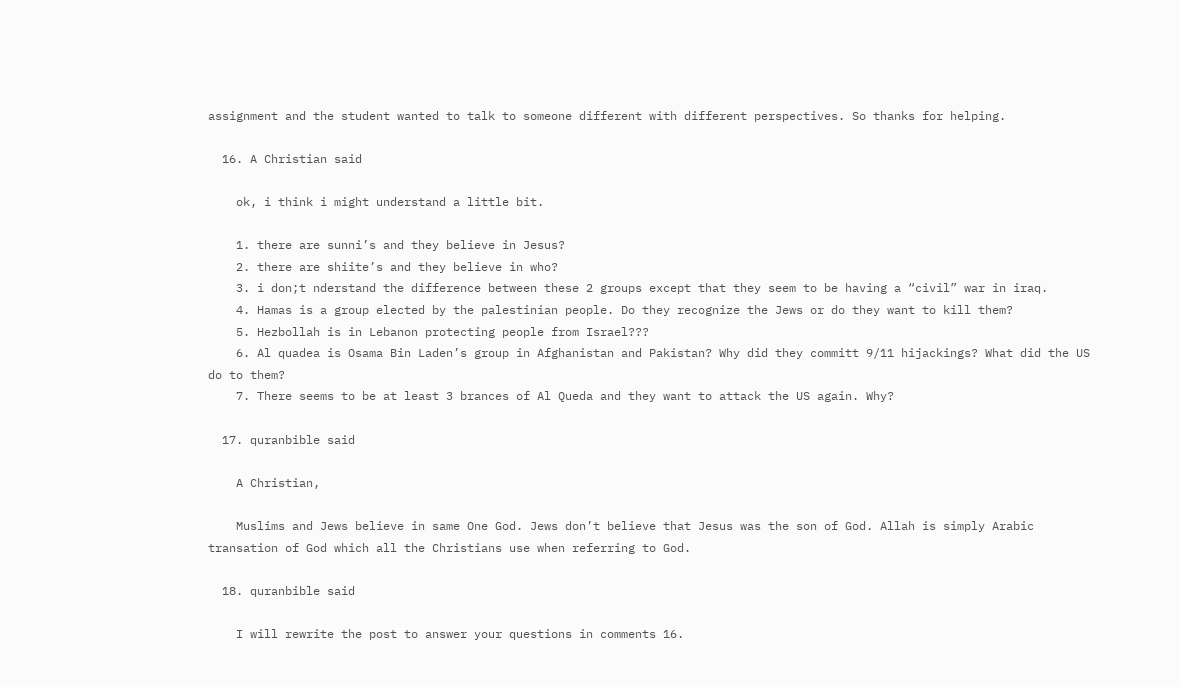assignment and the student wanted to talk to someone different with different perspectives. So thanks for helping.

  16. A Christian said

    ok, i think i might understand a little bit.

    1. there are sunni’s and they believe in Jesus?
    2. there are shiite’s and they believe in who?
    3. i don;t nderstand the difference between these 2 groups except that they seem to be having a “civil” war in iraq.
    4. Hamas is a group elected by the palestinian people. Do they recognize the Jews or do they want to kill them?
    5. Hezbollah is in Lebanon protecting people from Israel???
    6. Al quadea is Osama Bin Laden’s group in Afghanistan and Pakistan? Why did they committ 9/11 hijackings? What did the US do to them?
    7. There seems to be at least 3 brances of Al Queda and they want to attack the US again. Why?

  17. quranbible said

    A Christian,

    Muslims and Jews believe in same One God. Jews don’t believe that Jesus was the son of God. Allah is simply Arabic transation of God which all the Christians use when referring to God.

  18. quranbible said

    I will rewrite the post to answer your questions in comments 16.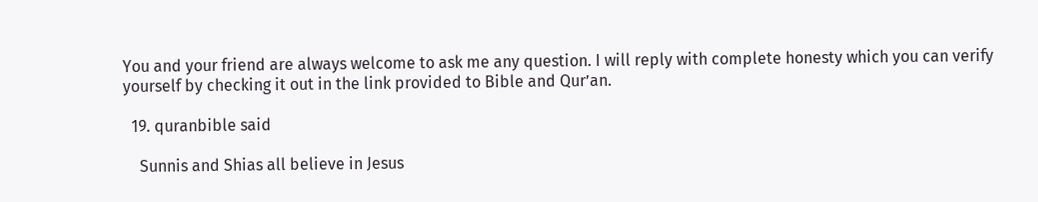You and your friend are always welcome to ask me any question. I will reply with complete honesty which you can verify yourself by checking it out in the link provided to Bible and Qur’an.

  19. quranbible said

    Sunnis and Shias all believe in Jesus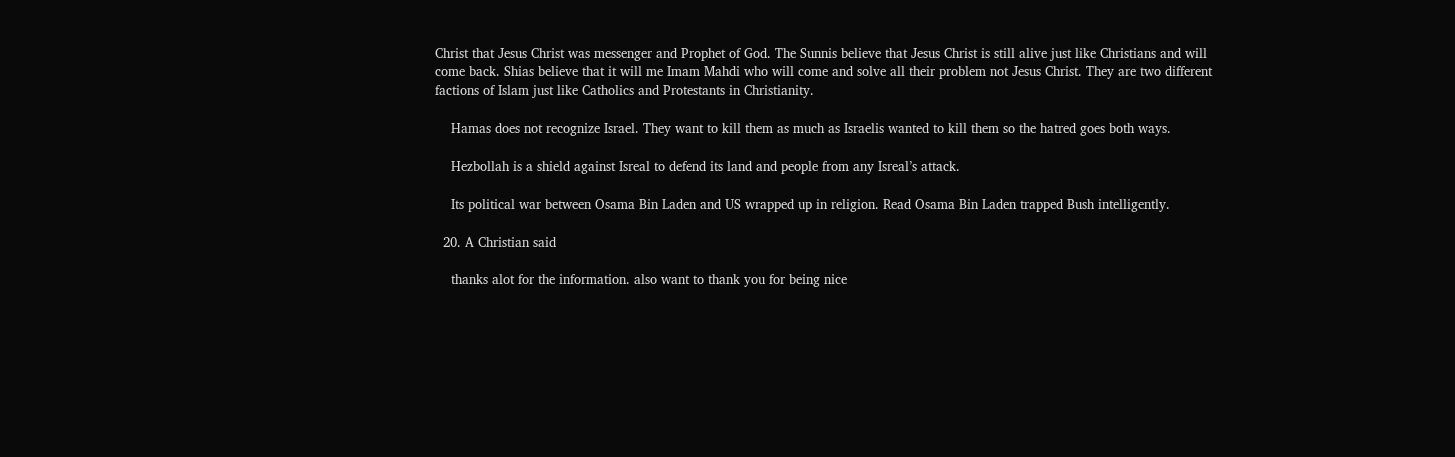Christ that Jesus Christ was messenger and Prophet of God. The Sunnis believe that Jesus Christ is still alive just like Christians and will come back. Shias believe that it will me Imam Mahdi who will come and solve all their problem not Jesus Christ. They are two different factions of Islam just like Catholics and Protestants in Christianity.

    Hamas does not recognize Israel. They want to kill them as much as Israelis wanted to kill them so the hatred goes both ways.

    Hezbollah is a shield against Isreal to defend its land and people from any Isreal’s attack.

    Its political war between Osama Bin Laden and US wrapped up in religion. Read Osama Bin Laden trapped Bush intelligently.

  20. A Christian said

    thanks alot for the information. also want to thank you for being nice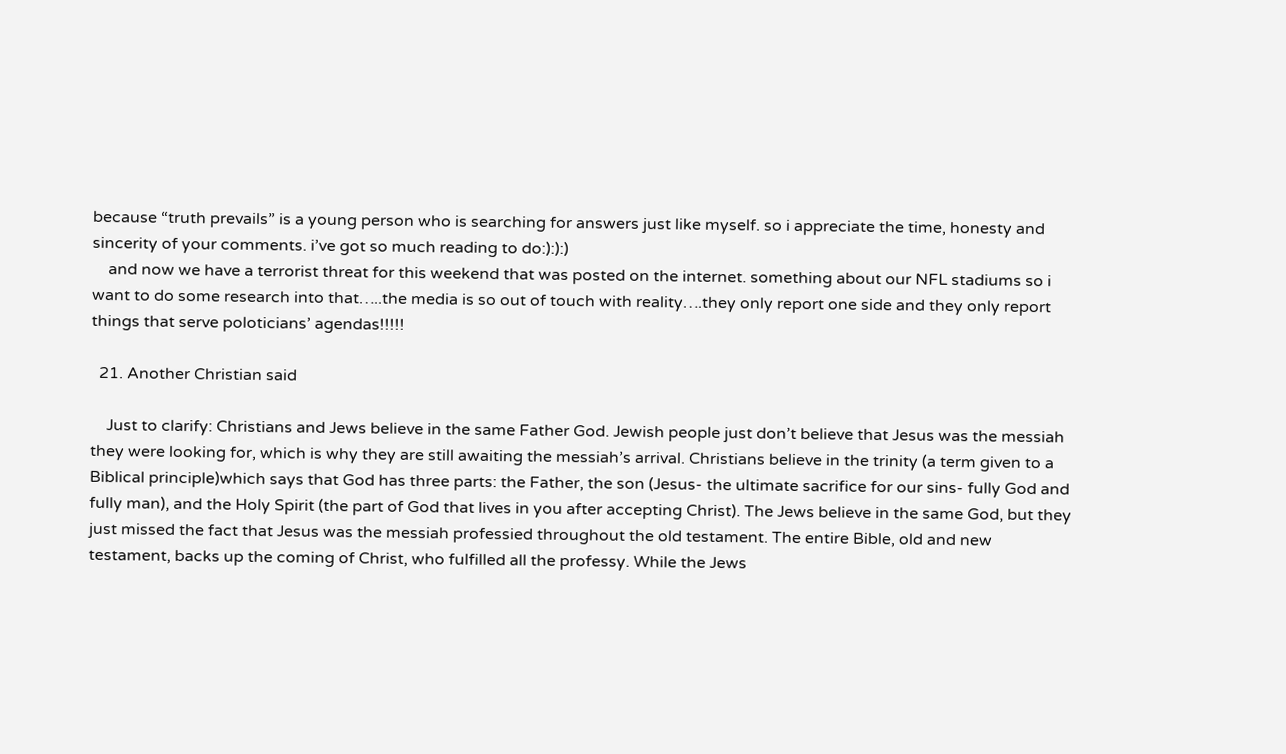because “truth prevails” is a young person who is searching for answers just like myself. so i appreciate the time, honesty and sincerity of your comments. i’ve got so much reading to do:):):)
    and now we have a terrorist threat for this weekend that was posted on the internet. something about our NFL stadiums so i want to do some research into that…..the media is so out of touch with reality….they only report one side and they only report things that serve poloticians’ agendas!!!!!

  21. Another Christian said

    Just to clarify: Christians and Jews believe in the same Father God. Jewish people just don’t believe that Jesus was the messiah they were looking for, which is why they are still awaiting the messiah’s arrival. Christians believe in the trinity (a term given to a Biblical principle)which says that God has three parts: the Father, the son (Jesus- the ultimate sacrifice for our sins- fully God and fully man), and the Holy Spirit (the part of God that lives in you after accepting Christ). The Jews believe in the same God, but they just missed the fact that Jesus was the messiah professied throughout the old testament. The entire Bible, old and new testament, backs up the coming of Christ, who fulfilled all the professy. While the Jews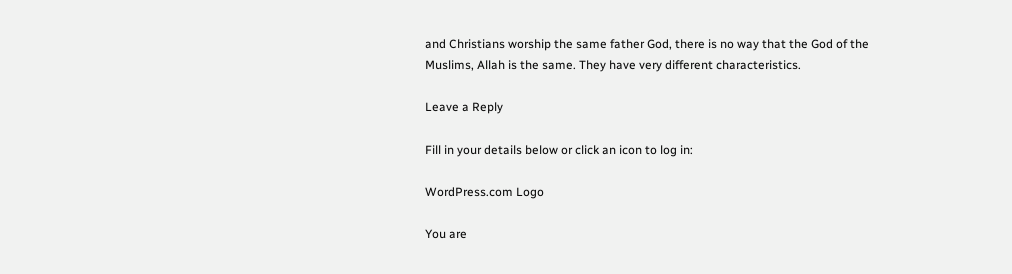and Christians worship the same father God, there is no way that the God of the Muslims, Allah is the same. They have very different characteristics.

Leave a Reply

Fill in your details below or click an icon to log in:

WordPress.com Logo

You are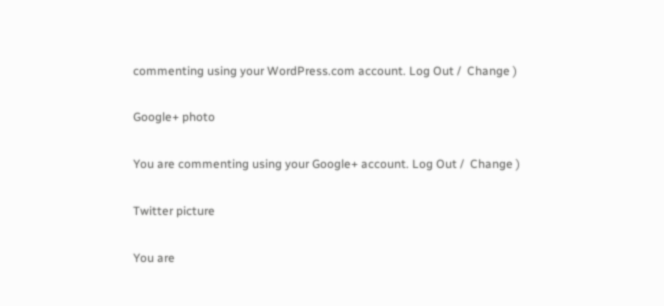commenting using your WordPress.com account. Log Out /  Change )

Google+ photo

You are commenting using your Google+ account. Log Out /  Change )

Twitter picture

You are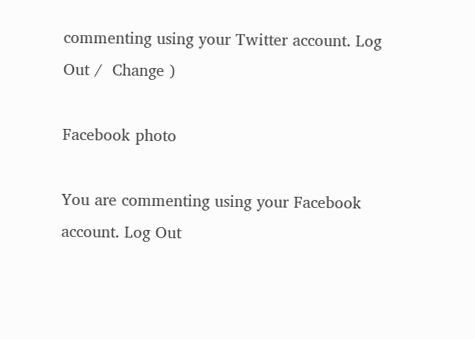commenting using your Twitter account. Log Out /  Change )

Facebook photo

You are commenting using your Facebook account. Log Out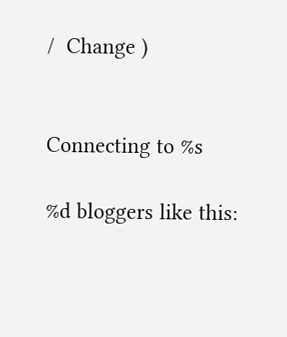/  Change )


Connecting to %s

%d bloggers like this: